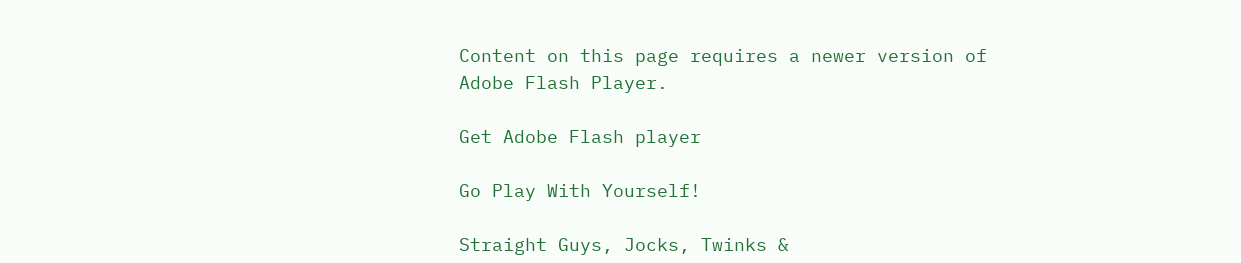Content on this page requires a newer version of Adobe Flash Player.

Get Adobe Flash player

Go Play With Yourself!

Straight Guys, Jocks, Twinks &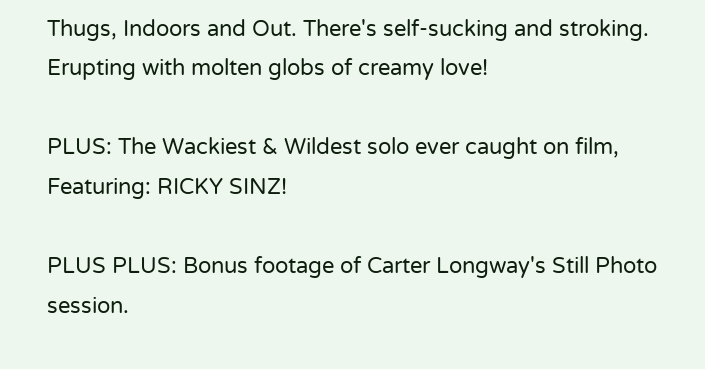Thugs, Indoors and Out. There's self-sucking and stroking. Erupting with molten globs of creamy love!

PLUS: The Wackiest & Wildest solo ever caught on film, Featuring: RICKY SINZ!

PLUS PLUS: Bonus footage of Carter Longway's Still Photo session.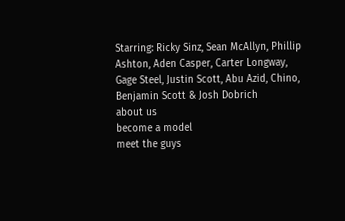Starring: Ricky Sinz, Sean McAllyn, Phillip Ashton, Aden Casper, Carter Longway, Gage Steel, Justin Scott, Abu Azid, Chino, Benjamin Scott & Josh Dobrich
about us
become a model
meet the guys